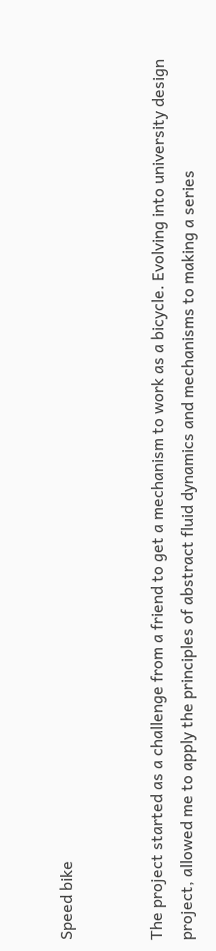Speed bike


The project started as a challenge from a friend to get a mechanism to work as a bicycle. Evolving into university design project, allowed me to apply the principles of abstract fluid dynamics and mechanisms to making a series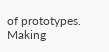of prototypes. Making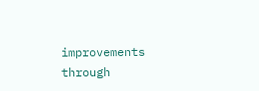improvements through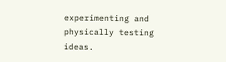experimenting and physically testing ideas.